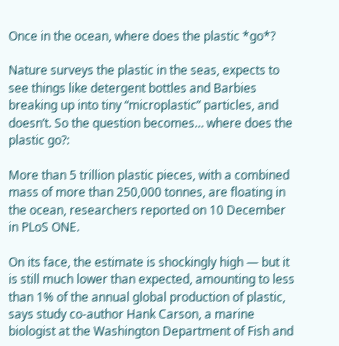Once in the ocean, where does the plastic *go*?

Nature surveys the plastic in the seas, expects to see things like detergent bottles and Barbies breaking up into tiny “microplastic” particles, and doesn’t. So the question becomes… where does the plastic go?:

More than 5 trillion plastic pieces, with a combined mass of more than 250,000 tonnes, are floating in the ocean, researchers reported on 10 December in PLoS ONE.

On its face, the estimate is shockingly high — but it is still much lower than expected, amounting to less than 1% of the annual global production of plastic, says study co-author Hank Carson, a marine biologist at the Washington Department of Fish and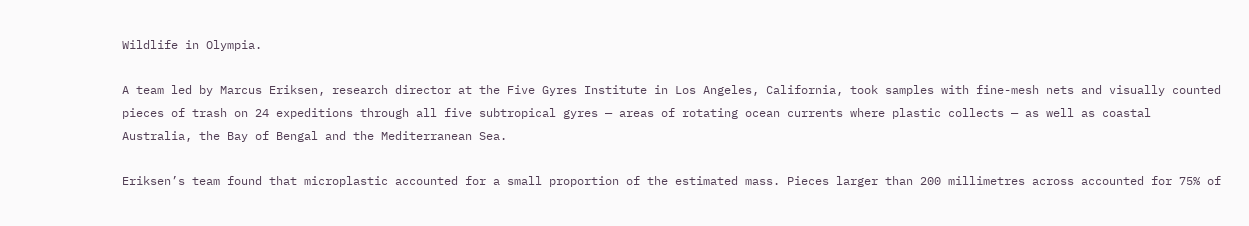Wildlife in Olympia.

A team led by Marcus Eriksen, research director at the Five Gyres Institute in Los Angeles, California, took samples with fine-mesh nets and visually counted pieces of trash on 24 expeditions through all five subtropical gyres — areas of rotating ocean currents where plastic collects — as well as coastal Australia, the Bay of Bengal and the Mediterranean Sea.

Eriksen’s team found that microplastic accounted for a small proportion of the estimated mass. Pieces larger than 200 millimetres across accounted for 75% of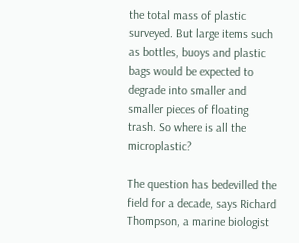the total mass of plastic surveyed. But large items such as bottles, buoys and plastic bags would be expected to degrade into smaller and smaller pieces of floating trash. So where is all the microplastic?

The question has bedevilled the field for a decade, says Richard Thompson, a marine biologist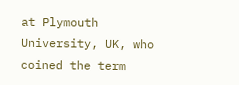at Plymouth University, UK, who coined the term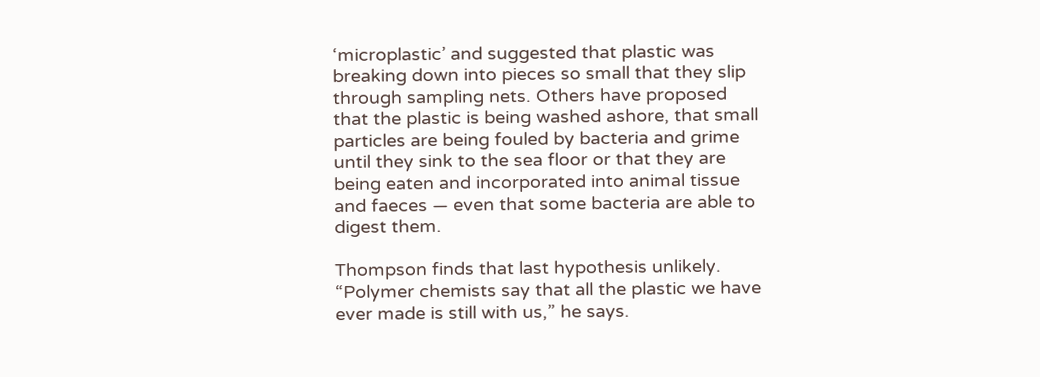‘microplastic’ and suggested that plastic was breaking down into pieces so small that they slip through sampling nets. Others have proposed that the plastic is being washed ashore, that small particles are being fouled by bacteria and grime until they sink to the sea floor or that they are being eaten and incorporated into animal tissue and faeces — even that some bacteria are able to digest them.

Thompson finds that last hypothesis unlikely. “Polymer chemists say that all the plastic we have ever made is still with us,” he says.